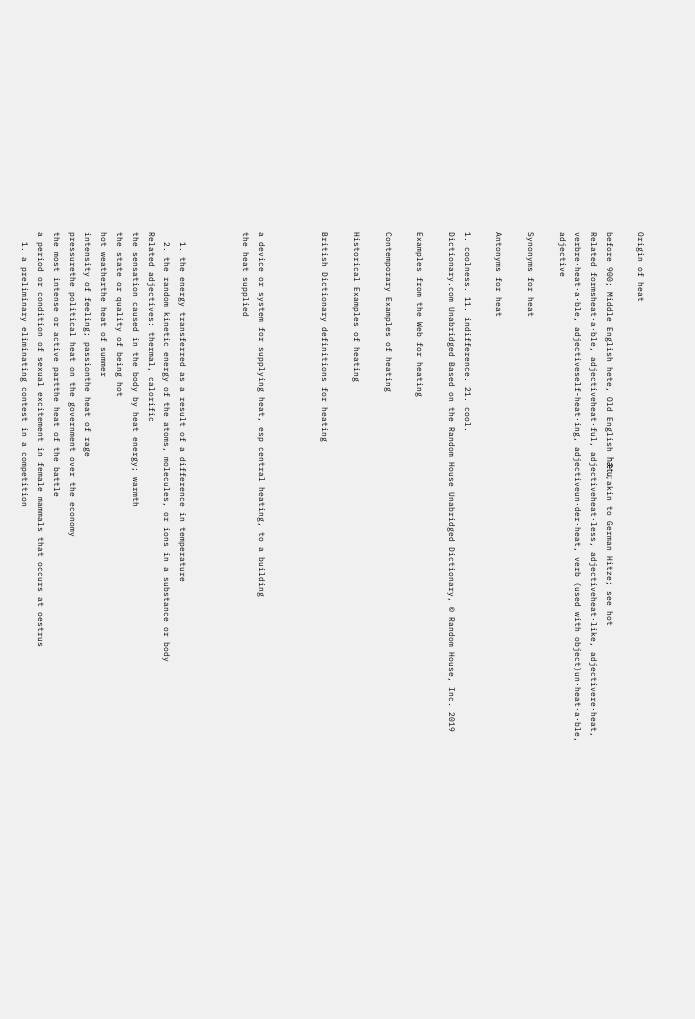Origin of heat

before 900; Middle English hete, Old English hǣtu; akin to German Hitze; see hot
Related formsheat·a·ble, adjectiveheat·ful, adjectiveheat·less, adjectiveheat·like, adjectivere·heat, verbre·heat·a·ble, adjectiveself-heat·ing, adjectiveun·der·heat, verb (used with object)un·heat·a·ble, adjective

Synonyms for heat

Antonyms for heat

1. coolness. 11. indifference. 21. cool.
Dictionary.com Unabridged Based on the Random House Unabridged Dictionary, © Random House, Inc. 2019

Examples from the Web for heating

Contemporary Examples of heating

Historical Examples of heating

British Dictionary definitions for heating



a device or system for supplying heat, esp central heating, to a building
the heat supplied



  1. the energy transferred as a result of a difference in temperature
  2. the random kinetic energy of the atoms, molecules, or ions in a substance or body
Related adjectives: thermal, calorific
the sensation caused in the body by heat energy; warmth
the state or quality of being hot
hot weatherthe heat of summer
intensity of feeling; passionthe heat of rage
pressurethe political heat on the government over the economy
the most intense or active partthe heat of the battle
a period or condition of sexual excitement in female mammals that occurs at oestrus
  1. a preliminary eliminating contest in a competition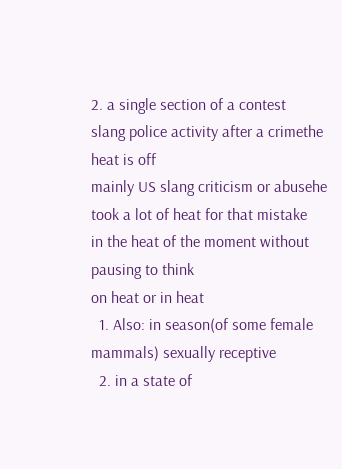2. a single section of a contest
slang police activity after a crimethe heat is off
mainly US slang criticism or abusehe took a lot of heat for that mistake
in the heat of the moment without pausing to think
on heat or in heat
  1. Also: in season(of some female mammals) sexually receptive
  2. in a state of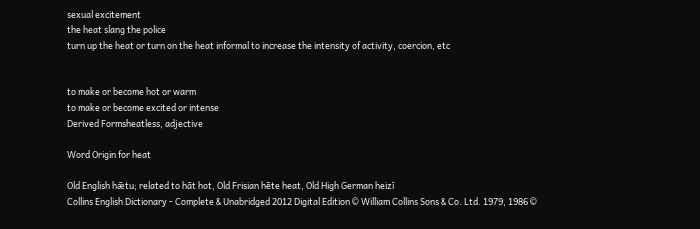sexual excitement
the heat slang the police
turn up the heat or turn on the heat informal to increase the intensity of activity, coercion, etc


to make or become hot or warm
to make or become excited or intense
Derived Formsheatless, adjective

Word Origin for heat

Old English hǣtu; related to hāt hot, Old Frisian hēte heat, Old High German heizī
Collins English Dictionary - Complete & Unabridged 2012 Digital Edition © William Collins Sons & Co. Ltd. 1979, 1986 ©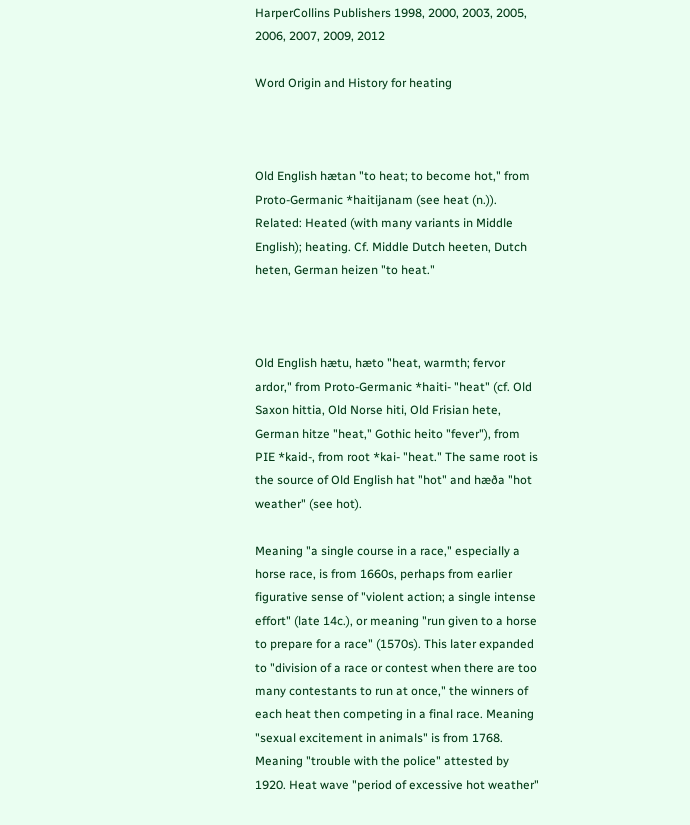HarperCollins Publishers 1998, 2000, 2003, 2005, 2006, 2007, 2009, 2012

Word Origin and History for heating



Old English hætan "to heat; to become hot," from Proto-Germanic *haitijanam (see heat (n.)). Related: Heated (with many variants in Middle English); heating. Cf. Middle Dutch heeten, Dutch heten, German heizen "to heat."



Old English hætu, hæto "heat, warmth; fervor ardor," from Proto-Germanic *haiti- "heat" (cf. Old Saxon hittia, Old Norse hiti, Old Frisian hete, German hitze "heat," Gothic heito "fever"), from PIE *kaid-, from root *kai- "heat." The same root is the source of Old English hat "hot" and hæða "hot weather" (see hot).

Meaning "a single course in a race," especially a horse race, is from 1660s, perhaps from earlier figurative sense of "violent action; a single intense effort" (late 14c.), or meaning "run given to a horse to prepare for a race" (1570s). This later expanded to "division of a race or contest when there are too many contestants to run at once," the winners of each heat then competing in a final race. Meaning "sexual excitement in animals" is from 1768. Meaning "trouble with the police" attested by 1920. Heat wave "period of excessive hot weather"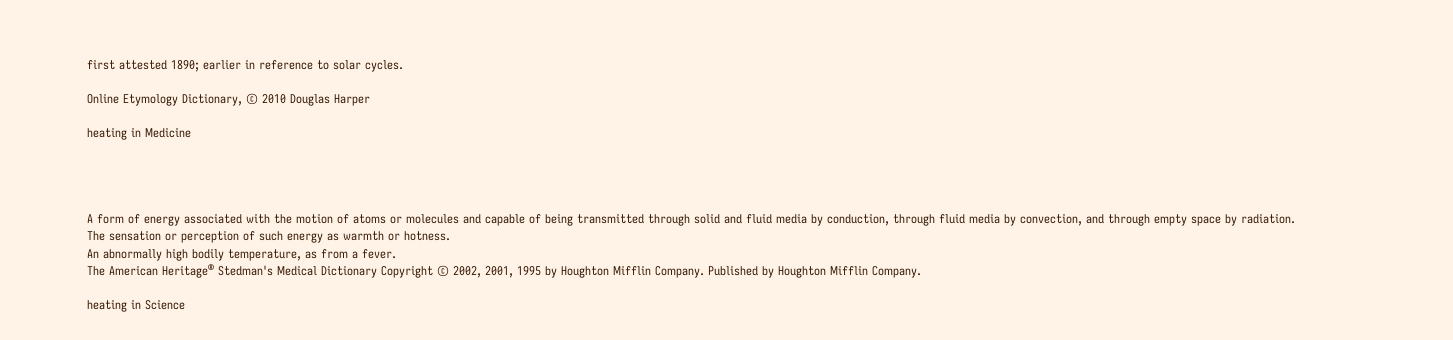first attested 1890; earlier in reference to solar cycles.

Online Etymology Dictionary, © 2010 Douglas Harper

heating in Medicine




A form of energy associated with the motion of atoms or molecules and capable of being transmitted through solid and fluid media by conduction, through fluid media by convection, and through empty space by radiation.
The sensation or perception of such energy as warmth or hotness.
An abnormally high bodily temperature, as from a fever.
The American Heritage® Stedman's Medical Dictionary Copyright © 2002, 2001, 1995 by Houghton Mifflin Company. Published by Houghton Mifflin Company.

heating in Science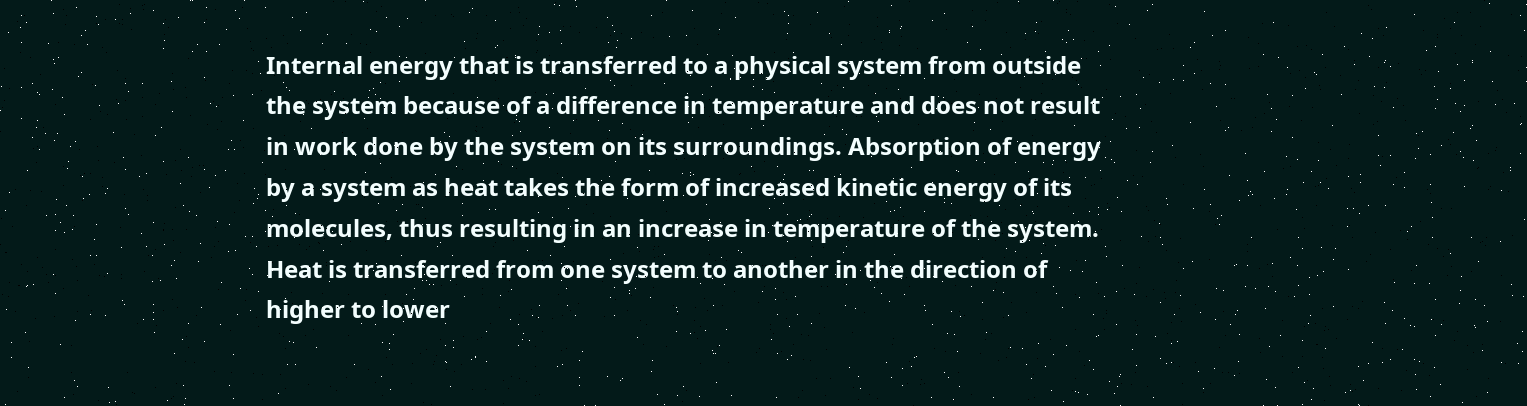Internal energy that is transferred to a physical system from outside the system because of a difference in temperature and does not result in work done by the system on its surroundings. Absorption of energy by a system as heat takes the form of increased kinetic energy of its molecules, thus resulting in an increase in temperature of the system. Heat is transferred from one system to another in the direction of higher to lower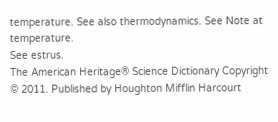temperature. See also thermodynamics. See Note at temperature.
See estrus.
The American Heritage® Science Dictionary Copyright © 2011. Published by Houghton Mifflin Harcourt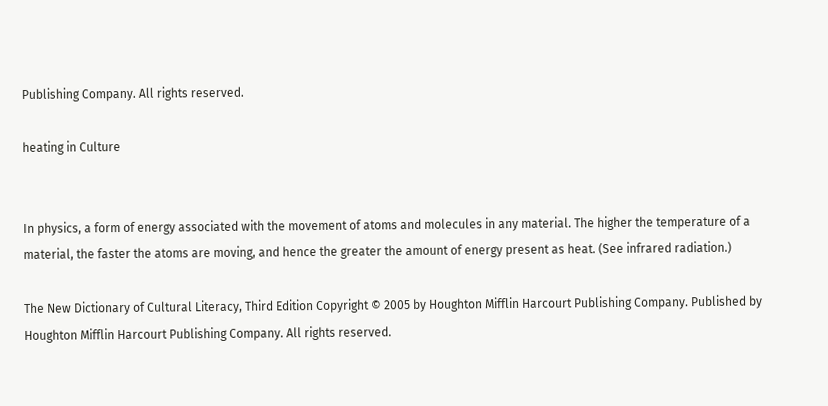Publishing Company. All rights reserved.

heating in Culture


In physics, a form of energy associated with the movement of atoms and molecules in any material. The higher the temperature of a material, the faster the atoms are moving, and hence the greater the amount of energy present as heat. (See infrared radiation.)

The New Dictionary of Cultural Literacy, Third Edition Copyright © 2005 by Houghton Mifflin Harcourt Publishing Company. Published by Houghton Mifflin Harcourt Publishing Company. All rights reserved.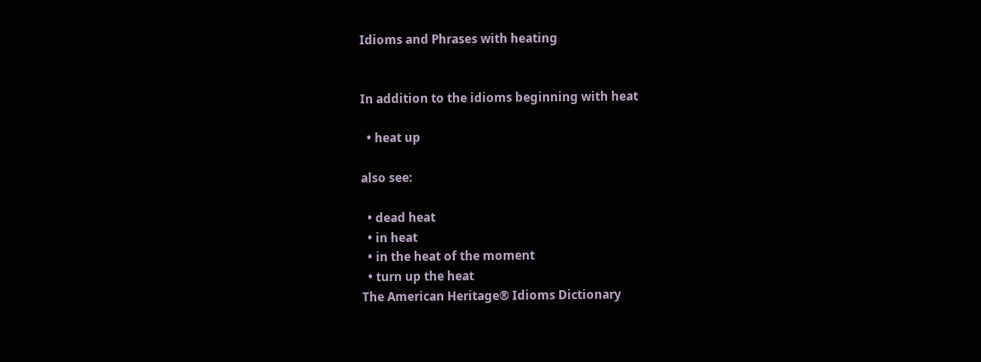Idioms and Phrases with heating


In addition to the idioms beginning with heat

  • heat up

also see:

  • dead heat
  • in heat
  • in the heat of the moment
  • turn up the heat
The American Heritage® Idioms Dictionary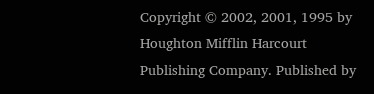Copyright © 2002, 2001, 1995 by Houghton Mifflin Harcourt Publishing Company. Published by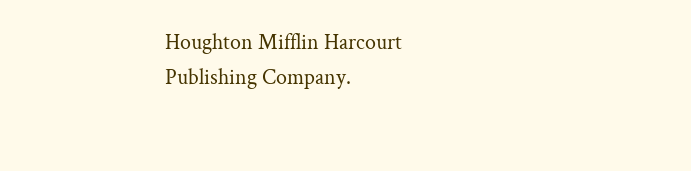Houghton Mifflin Harcourt Publishing Company.